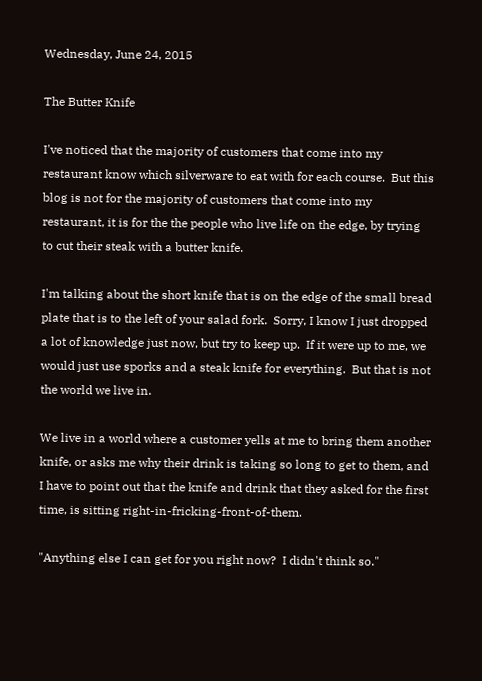Wednesday, June 24, 2015

The Butter Knife

I've noticed that the majority of customers that come into my restaurant know which silverware to eat with for each course.  But this blog is not for the majority of customers that come into my restaurant, it is for the the people who live life on the edge, by trying to cut their steak with a butter knife.

I'm talking about the short knife that is on the edge of the small bread plate that is to the left of your salad fork.  Sorry, I know I just dropped a lot of knowledge just now, but try to keep up.  If it were up to me, we would just use sporks and a steak knife for everything.  But that is not the world we live in.

We live in a world where a customer yells at me to bring them another knife, or asks me why their drink is taking so long to get to them, and I have to point out that the knife and drink that they asked for the first time, is sitting right-in-fricking-front-of-them.

"Anything else I can get for you right now?  I didn't think so."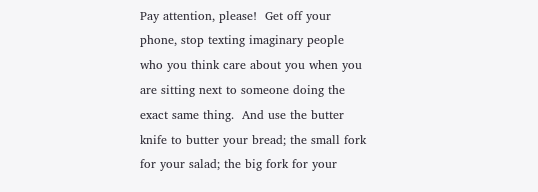Pay attention, please!  Get off your phone, stop texting imaginary people who you think care about you when you are sitting next to someone doing the exact same thing.  And use the butter knife to butter your bread; the small fork for your salad; the big fork for your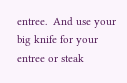entree.  And use your big knife for your entree or steak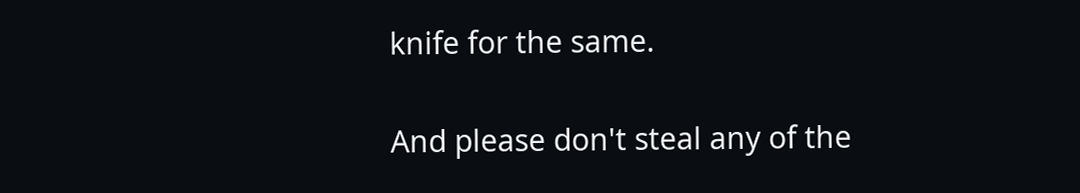knife for the same.

And please don't steal any of the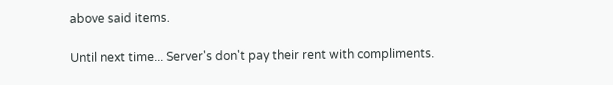above said items.

Until next time... Server's don't pay their rent with compliments.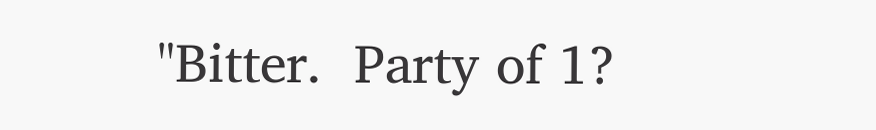"Bitter.  Party of 1?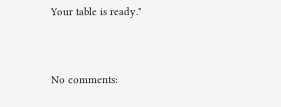Your table is ready."


No comments: